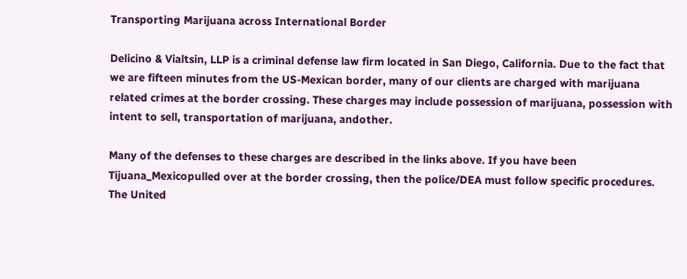Transporting Marijuana across International Border

Delicino & Vialtsin, LLP is a criminal defense law firm located in San Diego, California. Due to the fact that we are fifteen minutes from the US-Mexican border, many of our clients are charged with marijuana related crimes at the border crossing. These charges may include possession of marijuana, possession with intent to sell, transportation of marijuana, andother.

Many of the defenses to these charges are described in the links above. If you have been Tijuana_Mexicopulled over at the border crossing, then the police/DEA must follow specific procedures. The United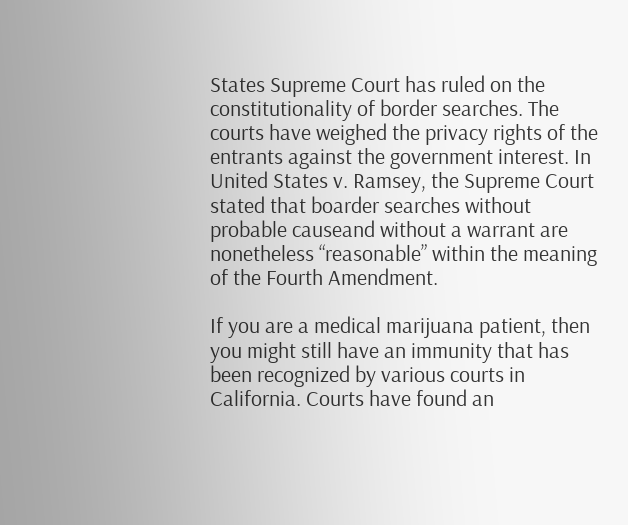States Supreme Court has ruled on the constitutionality of border searches. The courts have weighed the privacy rights of the entrants against the government interest. In United States v. Ramsey, the Supreme Court stated that boarder searches without probable causeand without a warrant are nonetheless “reasonable” within the meaning of the Fourth Amendment.

If you are a medical marijuana patient, then you might still have an immunity that has been recognized by various courts in California. Courts have found an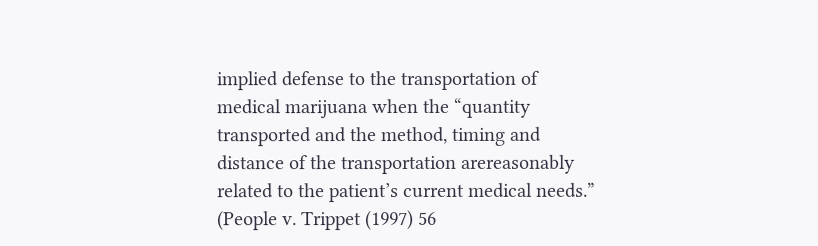implied defense to the transportation of medical marijuana when the “quantity transported and the method, timing and distance of the transportation arereasonably related to the patient’s current medical needs.” (People v. Trippet (1997) 56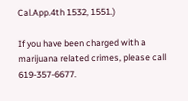Cal.App.4th 1532, 1551.)

If you have been charged with a marijuana related crimes, please call 619-357-6677.